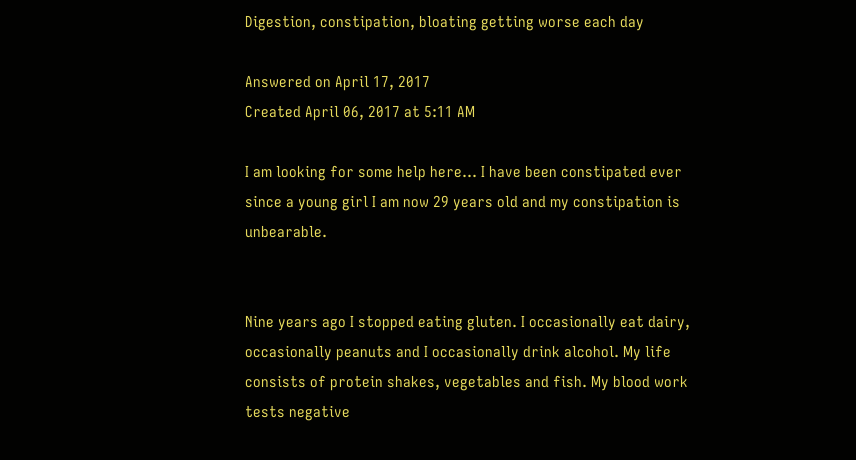Digestion, constipation, bloating getting worse each day

Answered on April 17, 2017
Created April 06, 2017 at 5:11 AM

I am looking for some help here… I have been constipated ever since a young girl I am now 29 years old and my constipation is unbearable.


Nine years ago I stopped eating gluten. I occasionally eat dairy, occasionally peanuts and I occasionally drink alcohol. My life consists of protein shakes, vegetables and fish. My blood work tests negative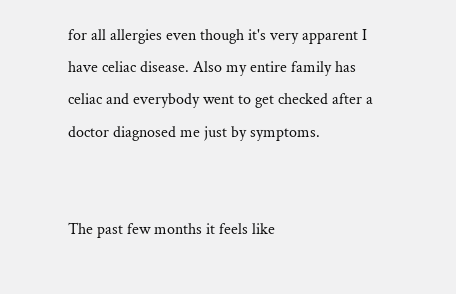for all allergies even though it's very apparent I have celiac disease. Also my entire family has celiac and everybody went to get checked after a doctor diagnosed me just by symptoms.


The past few months it feels like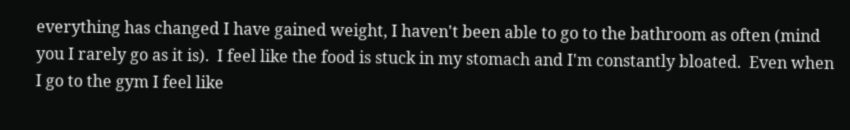everything has changed I have gained weight, I haven't been able to go to the bathroom as often (mind you I rarely go as it is).  I feel like the food is stuck in my stomach and I'm constantly bloated.  Even when I go to the gym I feel like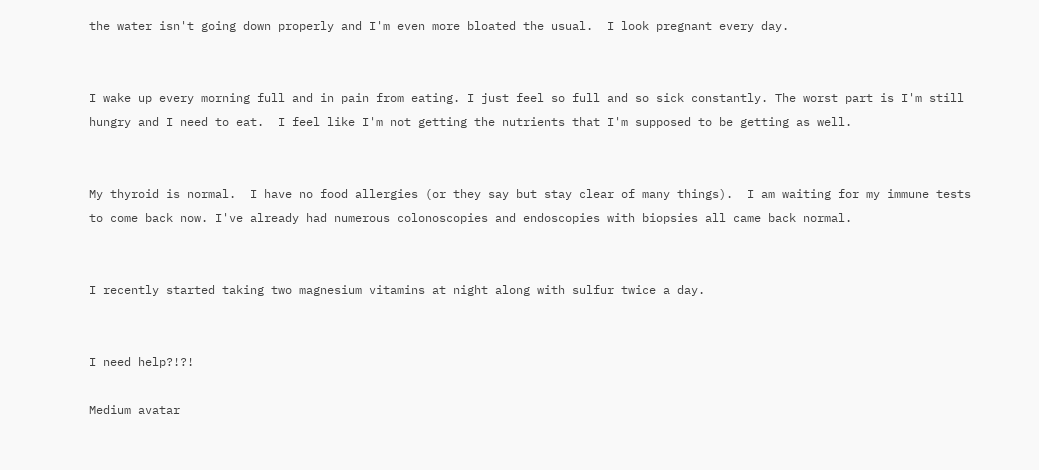the water isn't going down properly and I'm even more bloated the usual.  I look pregnant every day.


I wake up every morning full and in pain from eating. I just feel so full and so sick constantly. The worst part is I'm still hungry and I need to eat.  I feel like I'm not getting the nutrients that I'm supposed to be getting as well.


My thyroid is normal.  I have no food allergies (or they say but stay clear of many things).  I am waiting for my immune tests to come back now. I've already had numerous colonoscopies and endoscopies with biopsies all came back normal.


I recently started taking two magnesium vitamins at night along with sulfur twice a day.


I need help?!?!

Medium avatar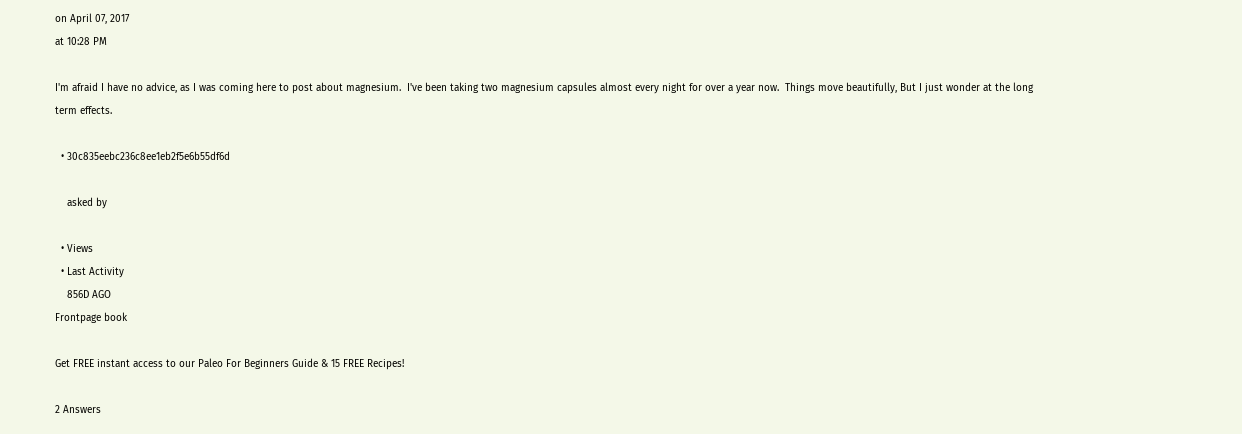on April 07, 2017
at 10:28 PM

I'm afraid I have no advice, as I was coming here to post about magnesium.  I've been taking two magnesium capsules almost every night for over a year now.  Things move beautifully, But I just wonder at the long term effects.

  • 30c835eebc236c8ee1eb2f5e6b55df6d

    asked by

  • Views
  • Last Activity
    856D AGO
Frontpage book

Get FREE instant access to our Paleo For Beginners Guide & 15 FREE Recipes!

2 Answers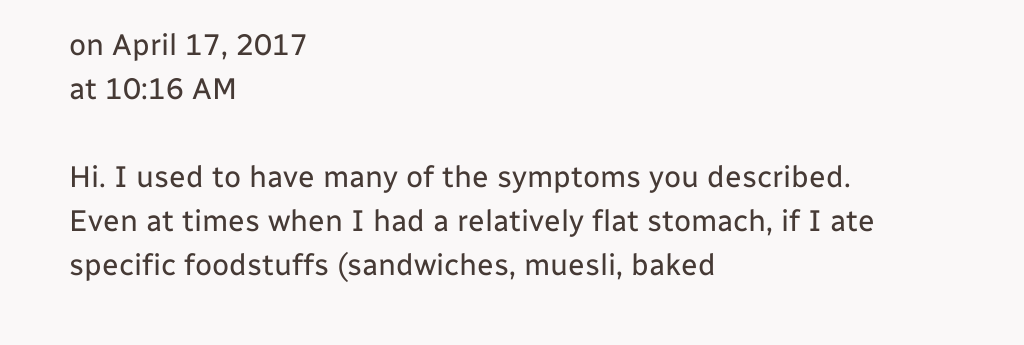on April 17, 2017
at 10:16 AM

Hi. I used to have many of the symptoms you described. Even at times when I had a relatively flat stomach, if I ate specific foodstuffs (sandwiches, muesli, baked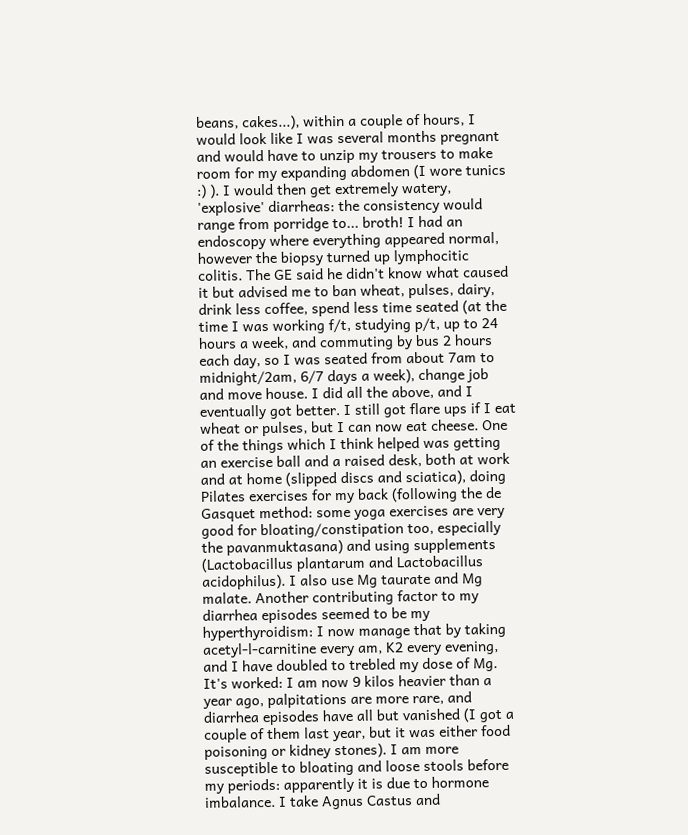beans, cakes...), within a couple of hours, I would look like I was several months pregnant and would have to unzip my trousers to make room for my expanding abdomen (I wore tunics :) ). I would then get extremely watery, 'explosive' diarrheas: the consistency would range from porridge to... broth! I had an endoscopy where everything appeared normal, however the biopsy turned up lymphocitic colitis. The GE said he didn't know what caused it but advised me to ban wheat, pulses, dairy, drink less coffee, spend less time seated (at the time I was working f/t, studying p/t, up to 24 hours a week, and commuting by bus 2 hours each day, so I was seated from about 7am to midnight/2am, 6/7 days a week), change job and move house. I did all the above, and I eventually got better. I still got flare ups if I eat wheat or pulses, but I can now eat cheese. One of the things which I think helped was getting an exercise ball and a raised desk, both at work and at home (slipped discs and sciatica), doing Pilates exercises for my back (following the de Gasquet method: some yoga exercises are very good for bloating/constipation too, especially the pavanmuktasana) and using supplements (Lactobacillus plantarum and Lactobacillus acidophilus). I also use Mg taurate and Mg malate. Another contributing factor to my diarrhea episodes seemed to be my hyperthyroidism: I now manage that by taking acetyl-l-carnitine every am, K2 every evening, and I have doubled to trebled my dose of Mg. It's worked: I am now 9 kilos heavier than a year ago, palpitations are more rare, and diarrhea episodes have all but vanished (I got a couple of them last year, but it was either food poisoning or kidney stones). I am more susceptible to bloating and loose stools before my periods: apparently it is due to hormone imbalance. I take Agnus Castus and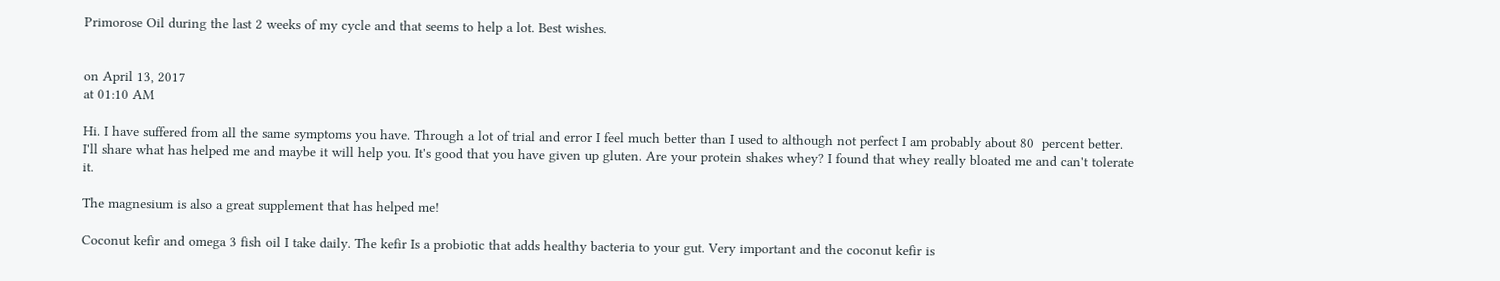Primorose Oil during the last 2 weeks of my cycle and that seems to help a lot. Best wishes.


on April 13, 2017
at 01:10 AM

Hi. I have suffered from all the same symptoms you have. Through a lot of trial and error I feel much better than I used to although not perfect I am probably about 80  percent better. I'll share what has helped me and maybe it will help you. It's good that you have given up gluten. Are your protein shakes whey? I found that whey really bloated me and can't tolerate it.

The magnesium is also a great supplement that has helped me!

Coconut kefir and omega 3 fish oil I take daily. The kefir Is a probiotic that adds healthy bacteria to your gut. Very important and the coconut kefir is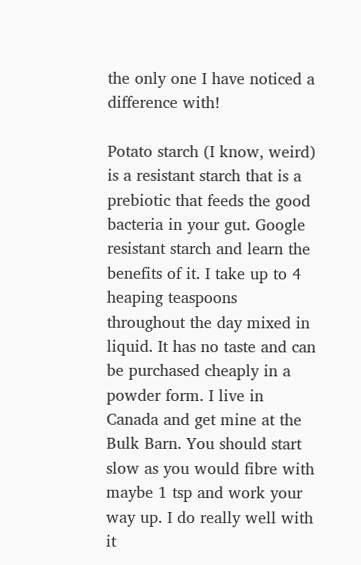the only one I have noticed a difference with!

Potato starch (I know, weird) is a resistant starch that is a prebiotic that feeds the good bacteria in your gut. Google resistant starch and learn the benefits of it. I take up to 4 heaping teaspoons throughout the day mixed in liquid. It has no taste and can be purchased cheaply in a powder form. I live in Canada and get mine at the Bulk Barn. You should start slow as you would fibre with maybe 1 tsp and work your way up. I do really well with it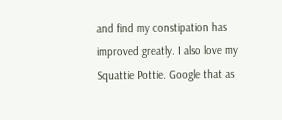and find my constipation has improved greatly. I also love my Squattie Pottie. Google that as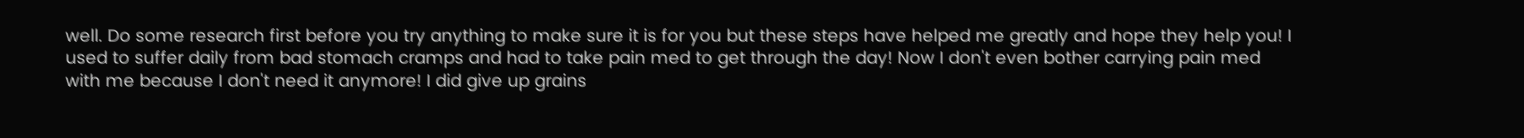well. Do some research first before you try anything to make sure it is for you but these steps have helped me greatly and hope they help you! I used to suffer daily from bad stomach cramps and had to take pain med to get through the day! Now I don't even bother carrying pain med with me because I don't need it anymore! I did give up grains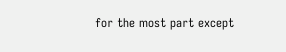for the most part except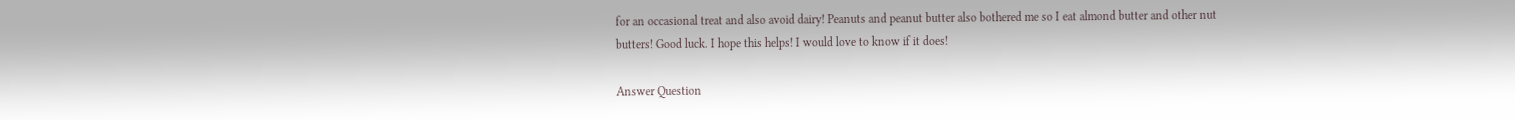for an occasional treat and also avoid dairy! Peanuts and peanut butter also bothered me so I eat almond butter and other nut butters! Good luck. I hope this helps! I would love to know if it does!

Answer Question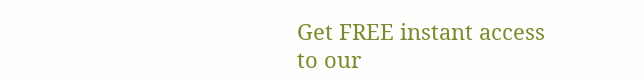Get FREE instant access to our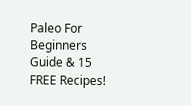Paleo For Beginners Guide & 15 FREE Recipes!